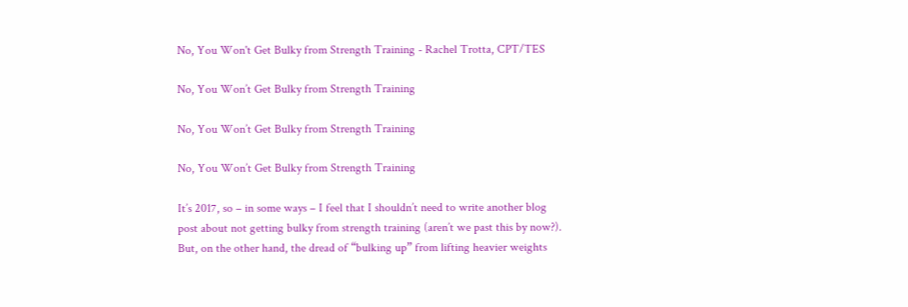No, You Won't Get Bulky from Strength Training - Rachel Trotta, CPT/TES

No, You Won’t Get Bulky from Strength Training

No, You Won’t Get Bulky from Strength Training

No, You Won’t Get Bulky from Strength Training

It’s 2017, so – in some ways – I feel that I shouldn’t need to write another blog post about not getting bulky from strength training (aren’t we past this by now?). But, on the other hand, the dread of “bulking up” from lifting heavier weights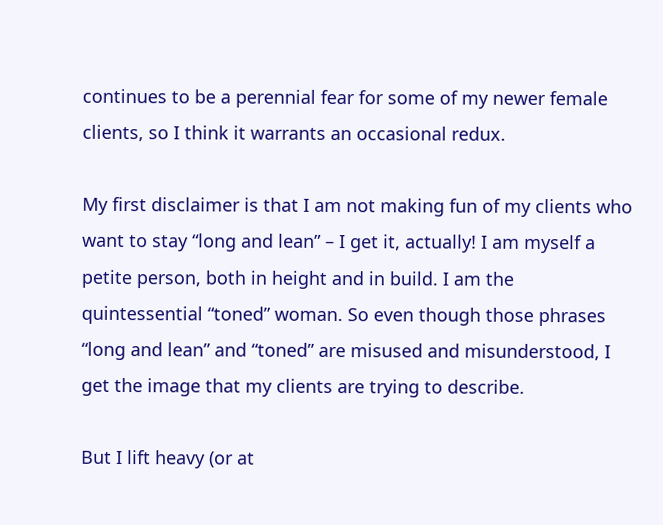continues to be a perennial fear for some of my newer female clients, so I think it warrants an occasional redux.

My first disclaimer is that I am not making fun of my clients who want to stay “long and lean” – I get it, actually! I am myself a petite person, both in height and in build. I am the quintessential “toned” woman. So even though those phrases “long and lean” and “toned” are misused and misunderstood, I get the image that my clients are trying to describe.

But I lift heavy (or at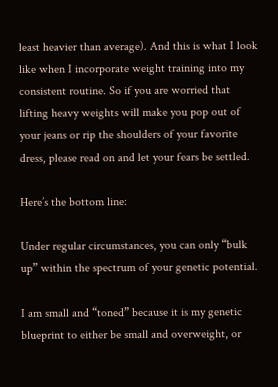least heavier than average). And this is what I look like when I incorporate weight training into my consistent routine. So if you are worried that lifting heavy weights will make you pop out of your jeans or rip the shoulders of your favorite dress, please read on and let your fears be settled.

Here’s the bottom line:

Under regular circumstances, you can only “bulk up” within the spectrum of your genetic potential.

I am small and “toned” because it is my genetic blueprint to either be small and overweight, or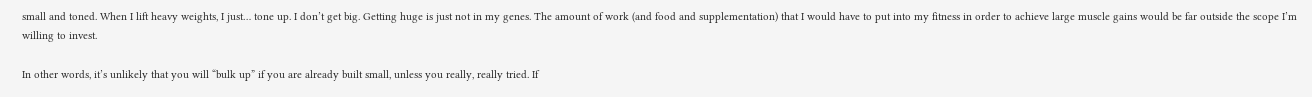small and toned. When I lift heavy weights, I just… tone up. I don’t get big. Getting huge is just not in my genes. The amount of work (and food and supplementation) that I would have to put into my fitness in order to achieve large muscle gains would be far outside the scope I’m willing to invest.

In other words, it’s unlikely that you will “bulk up” if you are already built small, unless you really, really tried. If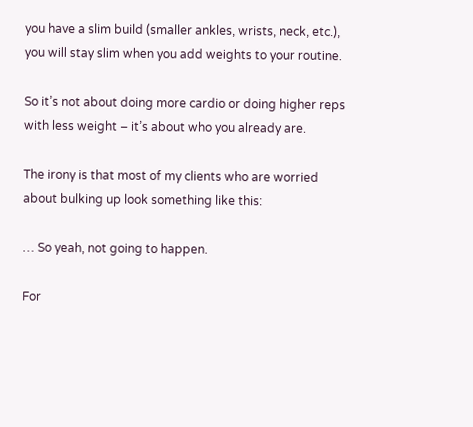you have a slim build (smaller ankles, wrists, neck, etc.), you will stay slim when you add weights to your routine.

So it’s not about doing more cardio or doing higher reps with less weight – it’s about who you already are.

The irony is that most of my clients who are worried about bulking up look something like this:

… So yeah, not going to happen.

For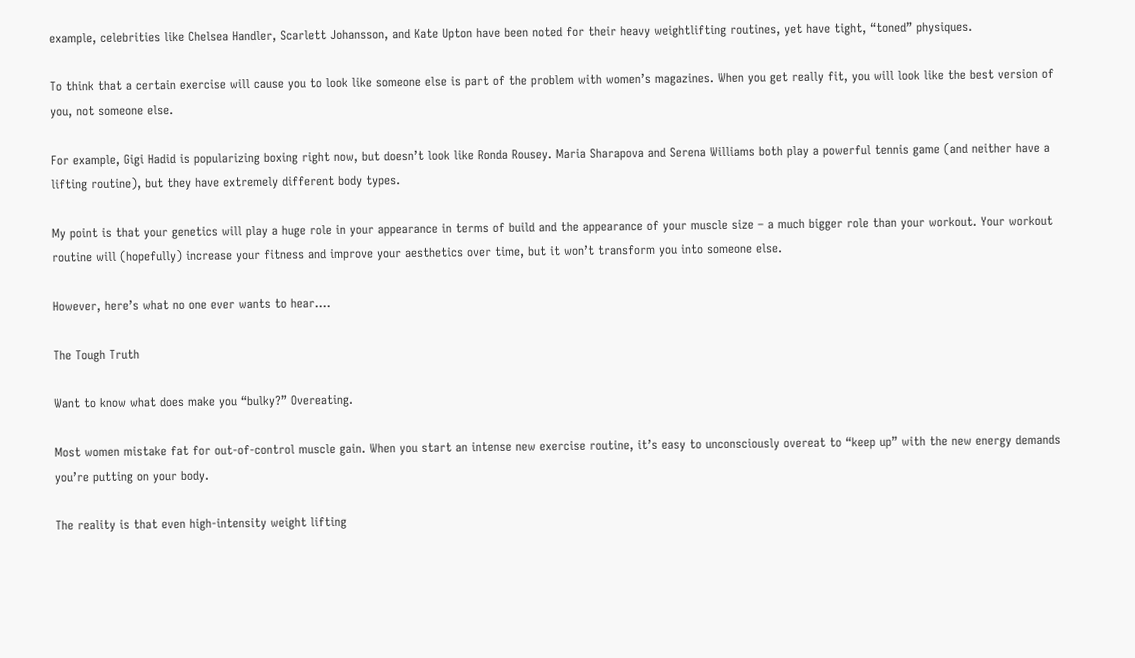example, celebrities like Chelsea Handler, Scarlett Johansson, and Kate Upton have been noted for their heavy weightlifting routines, yet have tight, “toned” physiques.

To think that a certain exercise will cause you to look like someone else is part of the problem with women’s magazines. When you get really fit, you will look like the best version of you, not someone else.

For example, Gigi Hadid is popularizing boxing right now, but doesn’t look like Ronda Rousey. Maria Sharapova and Serena Williams both play a powerful tennis game (and neither have a lifting routine), but they have extremely different body types.

My point is that your genetics will play a huge role in your appearance in terms of build and the appearance of your muscle size – a much bigger role than your workout. Your workout routine will (hopefully) increase your fitness and improve your aesthetics over time, but it won’t transform you into someone else.

However, here’s what no one ever wants to hear….

The Tough Truth

Want to know what does make you “bulky?” Overeating.

Most women mistake fat for out-of-control muscle gain. When you start an intense new exercise routine, it’s easy to unconsciously overeat to “keep up” with the new energy demands you’re putting on your body.

The reality is that even high-intensity weight lifting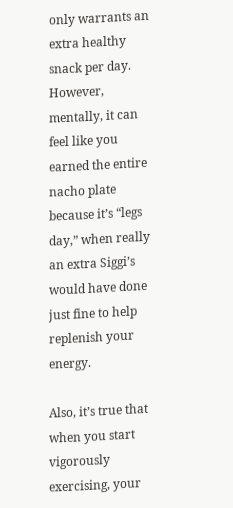only warrants an extra healthy snack per day. However, mentally, it can feel like you earned the entire nacho plate because it’s “legs day,” when really an extra Siggi’s would have done just fine to help replenish your energy.

Also, it’s true that when you start vigorously exercising, your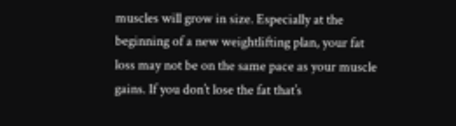muscles will grow in size. Especially at the beginning of a new weightlifting plan, your fat loss may not be on the same pace as your muscle gains. If you don’t lose the fat that’s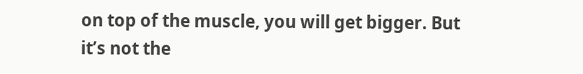on top of the muscle, you will get bigger. But it’s not the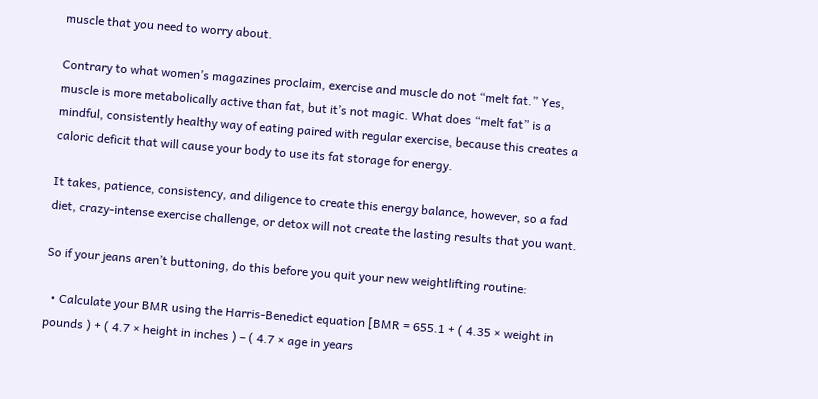muscle that you need to worry about.

Contrary to what women’s magazines proclaim, exercise and muscle do not “melt fat.” Yes, muscle is more metabolically active than fat, but it’s not magic. What does “melt fat” is a mindful, consistently healthy way of eating paired with regular exercise, because this creates a caloric deficit that will cause your body to use its fat storage for energy.

It takes, patience, consistency, and diligence to create this energy balance, however, so a fad diet, crazy-intense exercise challenge, or detox will not create the lasting results that you want.

So if your jeans aren’t buttoning, do this before you quit your new weightlifting routine:

  • Calculate your BMR using the Harris-Benedict equation [BMR = 655.1 + ( 4.35 × weight in pounds ) + ( 4.7 × height in inches ) – ( 4.7 × age in years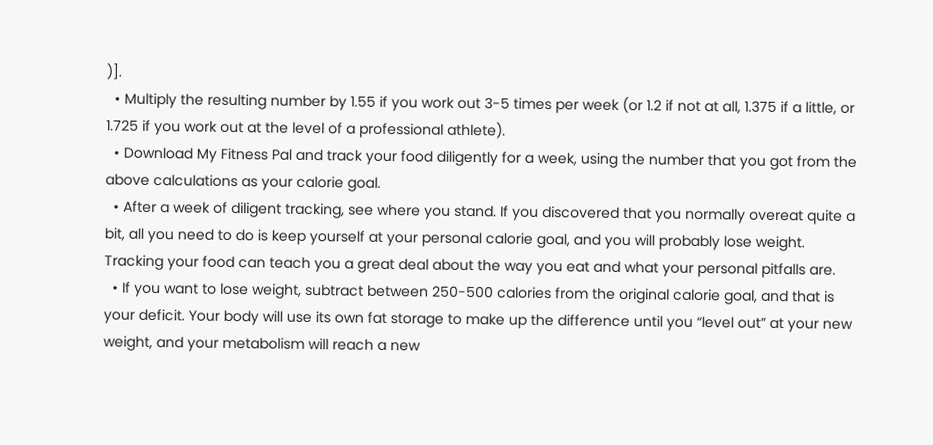)].
  • Multiply the resulting number by 1.55 if you work out 3-5 times per week (or 1.2 if not at all, 1.375 if a little, or 1.725 if you work out at the level of a professional athlete).
  • Download My Fitness Pal and track your food diligently for a week, using the number that you got from the above calculations as your calorie goal.
  • After a week of diligent tracking, see where you stand. If you discovered that you normally overeat quite a bit, all you need to do is keep yourself at your personal calorie goal, and you will probably lose weight. Tracking your food can teach you a great deal about the way you eat and what your personal pitfalls are.
  • If you want to lose weight, subtract between 250-500 calories from the original calorie goal, and that is your deficit. Your body will use its own fat storage to make up the difference until you “level out” at your new weight, and your metabolism will reach a new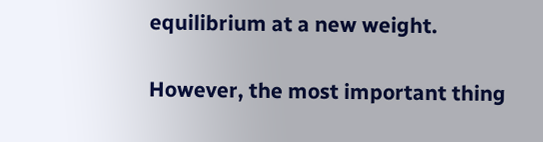equilibrium at a new weight.

However, the most important thing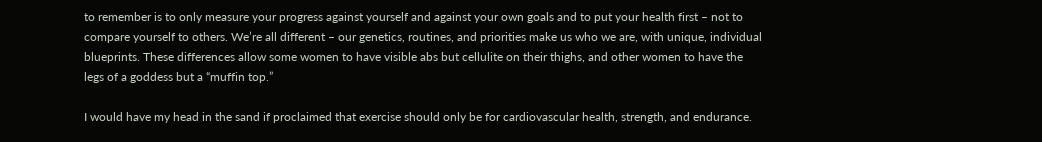to remember is to only measure your progress against yourself and against your own goals and to put your health first – not to compare yourself to others. We’re all different – our genetics, routines, and priorities make us who we are, with unique, individual blueprints. These differences allow some women to have visible abs but cellulite on their thighs, and other women to have the legs of a goddess but a “muffin top.”

I would have my head in the sand if proclaimed that exercise should only be for cardiovascular health, strength, and endurance.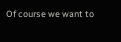Of course we want to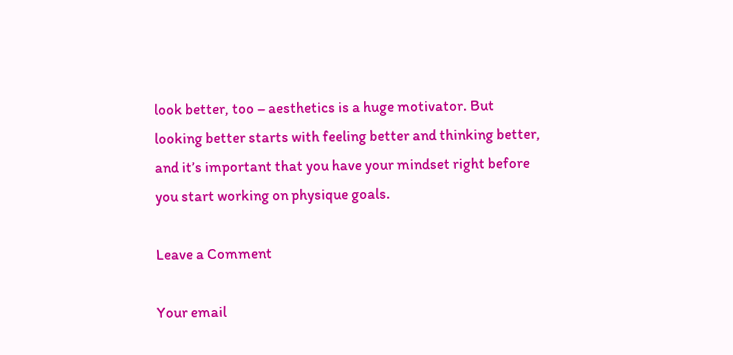look better, too – aesthetics is a huge motivator. But looking better starts with feeling better and thinking better, and it’s important that you have your mindset right before you start working on physique goals.

Leave a Comment

Your email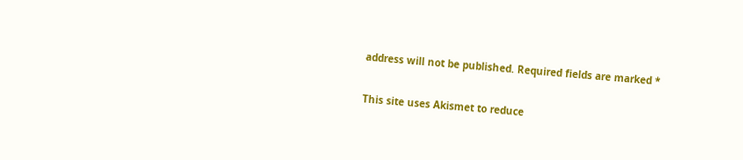address will not be published. Required fields are marked *

This site uses Akismet to reduce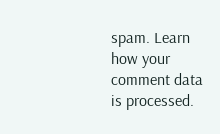spam. Learn how your comment data is processed.